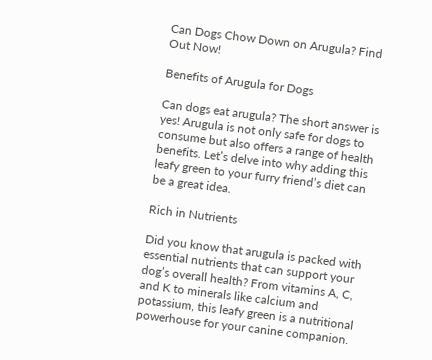Can Dogs Chow Down on Arugula? Find Out Now!

Benefits of Arugula for Dogs

Can dogs eat arugula? The short answer is yes! Arugula is not only safe for dogs to consume but also offers a range of health benefits. Let’s delve into why adding this leafy green to your furry friend’s diet can be a great idea.

Rich in Nutrients

Did you know that arugula is packed with essential nutrients that can support your dog’s overall health? From vitamins A, C, and K to minerals like calcium and potassium, this leafy green is a nutritional powerhouse for your canine companion.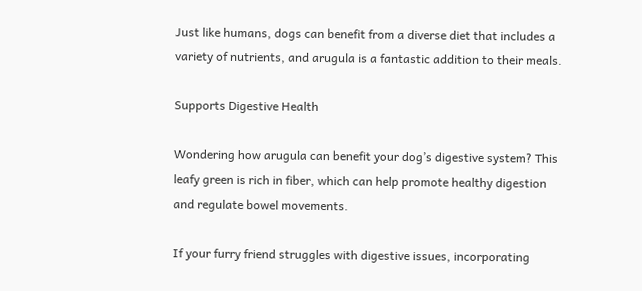Just like humans, dogs can benefit from a diverse diet that includes a variety of nutrients, and arugula is a fantastic addition to their meals.

Supports Digestive Health

Wondering how arugula can benefit your dog’s digestive system? This leafy green is rich in fiber, which can help promote healthy digestion and regulate bowel movements.

If your furry friend struggles with digestive issues, incorporating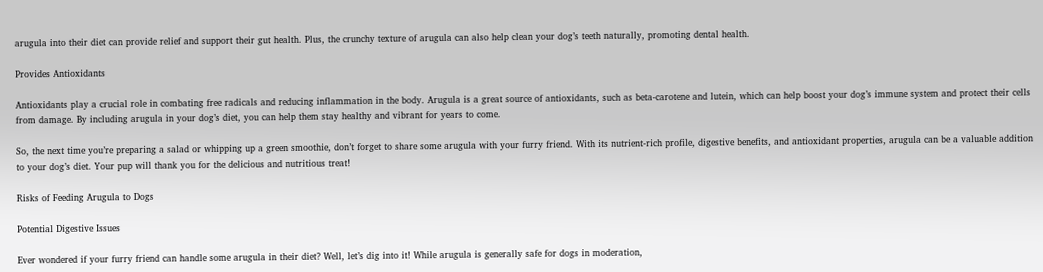arugula into their diet can provide relief and support their gut health. Plus, the crunchy texture of arugula can also help clean your dog’s teeth naturally, promoting dental health.

Provides Antioxidants

Antioxidants play a crucial role in combating free radicals and reducing inflammation in the body. Arugula is a great source of antioxidants, such as beta-carotene and lutein, which can help boost your dog’s immune system and protect their cells from damage. By including arugula in your dog’s diet, you can help them stay healthy and vibrant for years to come.

So, the next time you’re preparing a salad or whipping up a green smoothie, don’t forget to share some arugula with your furry friend. With its nutrient-rich profile, digestive benefits, and antioxidant properties, arugula can be a valuable addition to your dog’s diet. Your pup will thank you for the delicious and nutritious treat!

Risks of Feeding Arugula to Dogs

Potential Digestive Issues

Ever wondered if your furry friend can handle some arugula in their diet? Well, let’s dig into it! While arugula is generally safe for dogs in moderation,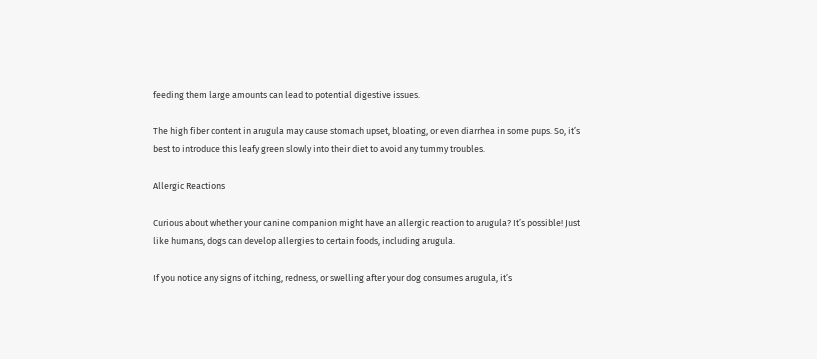feeding them large amounts can lead to potential digestive issues.

The high fiber content in arugula may cause stomach upset, bloating, or even diarrhea in some pups. So, it’s best to introduce this leafy green slowly into their diet to avoid any tummy troubles.

Allergic Reactions

Curious about whether your canine companion might have an allergic reaction to arugula? It’s possible! Just like humans, dogs can develop allergies to certain foods, including arugula.

If you notice any signs of itching, redness, or swelling after your dog consumes arugula, it’s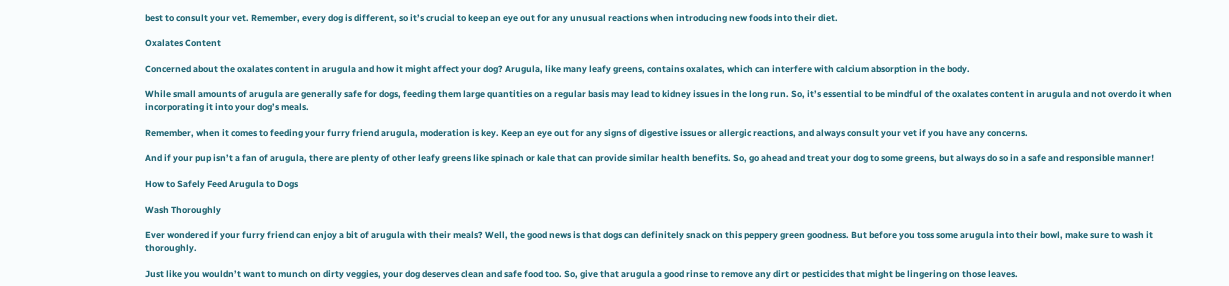best to consult your vet. Remember, every dog is different, so it’s crucial to keep an eye out for any unusual reactions when introducing new foods into their diet.

Oxalates Content

Concerned about the oxalates content in arugula and how it might affect your dog? Arugula, like many leafy greens, contains oxalates, which can interfere with calcium absorption in the body.

While small amounts of arugula are generally safe for dogs, feeding them large quantities on a regular basis may lead to kidney issues in the long run. So, it’s essential to be mindful of the oxalates content in arugula and not overdo it when incorporating it into your dog’s meals.

Remember, when it comes to feeding your furry friend arugula, moderation is key. Keep an eye out for any signs of digestive issues or allergic reactions, and always consult your vet if you have any concerns.

And if your pup isn’t a fan of arugula, there are plenty of other leafy greens like spinach or kale that can provide similar health benefits. So, go ahead and treat your dog to some greens, but always do so in a safe and responsible manner!

How to Safely Feed Arugula to Dogs

Wash Thoroughly

Ever wondered if your furry friend can enjoy a bit of arugula with their meals? Well, the good news is that dogs can definitely snack on this peppery green goodness. But before you toss some arugula into their bowl, make sure to wash it thoroughly.

Just like you wouldn’t want to munch on dirty veggies, your dog deserves clean and safe food too. So, give that arugula a good rinse to remove any dirt or pesticides that might be lingering on those leaves.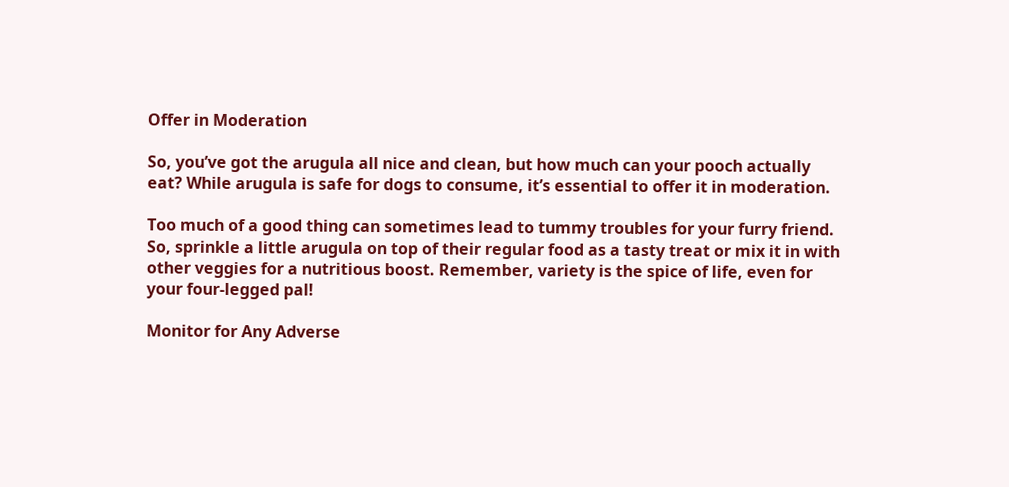Offer in Moderation

So, you’ve got the arugula all nice and clean, but how much can your pooch actually eat? While arugula is safe for dogs to consume, it’s essential to offer it in moderation.

Too much of a good thing can sometimes lead to tummy troubles for your furry friend. So, sprinkle a little arugula on top of their regular food as a tasty treat or mix it in with other veggies for a nutritious boost. Remember, variety is the spice of life, even for your four-legged pal!

Monitor for Any Adverse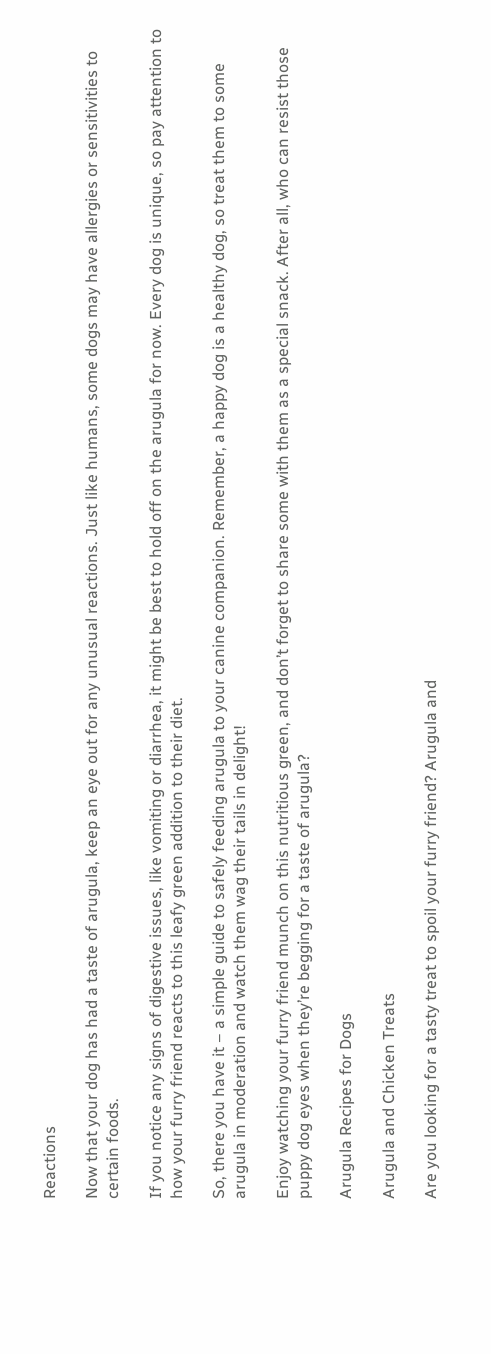Reactions

Now that your dog has had a taste of arugula, keep an eye out for any unusual reactions. Just like humans, some dogs may have allergies or sensitivities to certain foods.

If you notice any signs of digestive issues, like vomiting or diarrhea, it might be best to hold off on the arugula for now. Every dog is unique, so pay attention to how your furry friend reacts to this leafy green addition to their diet.

So, there you have it – a simple guide to safely feeding arugula to your canine companion. Remember, a happy dog is a healthy dog, so treat them to some arugula in moderation and watch them wag their tails in delight!

Enjoy watching your furry friend munch on this nutritious green, and don’t forget to share some with them as a special snack. After all, who can resist those puppy dog eyes when they’re begging for a taste of arugula?

Arugula Recipes for Dogs

Arugula and Chicken Treats

Are you looking for a tasty treat to spoil your furry friend? Arugula and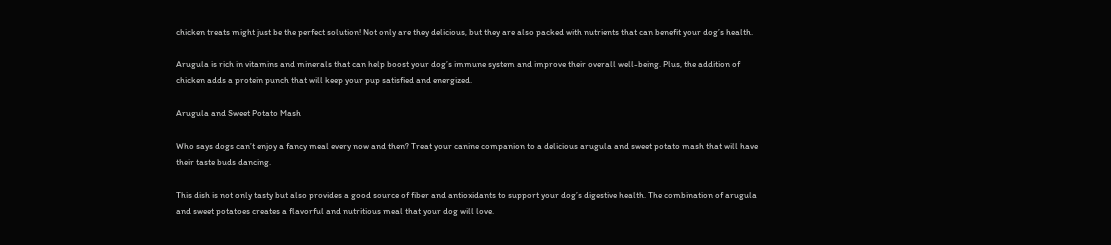chicken treats might just be the perfect solution! Not only are they delicious, but they are also packed with nutrients that can benefit your dog’s health.

Arugula is rich in vitamins and minerals that can help boost your dog’s immune system and improve their overall well-being. Plus, the addition of chicken adds a protein punch that will keep your pup satisfied and energized.

Arugula and Sweet Potato Mash

Who says dogs can’t enjoy a fancy meal every now and then? Treat your canine companion to a delicious arugula and sweet potato mash that will have their taste buds dancing.

This dish is not only tasty but also provides a good source of fiber and antioxidants to support your dog’s digestive health. The combination of arugula and sweet potatoes creates a flavorful and nutritious meal that your dog will love.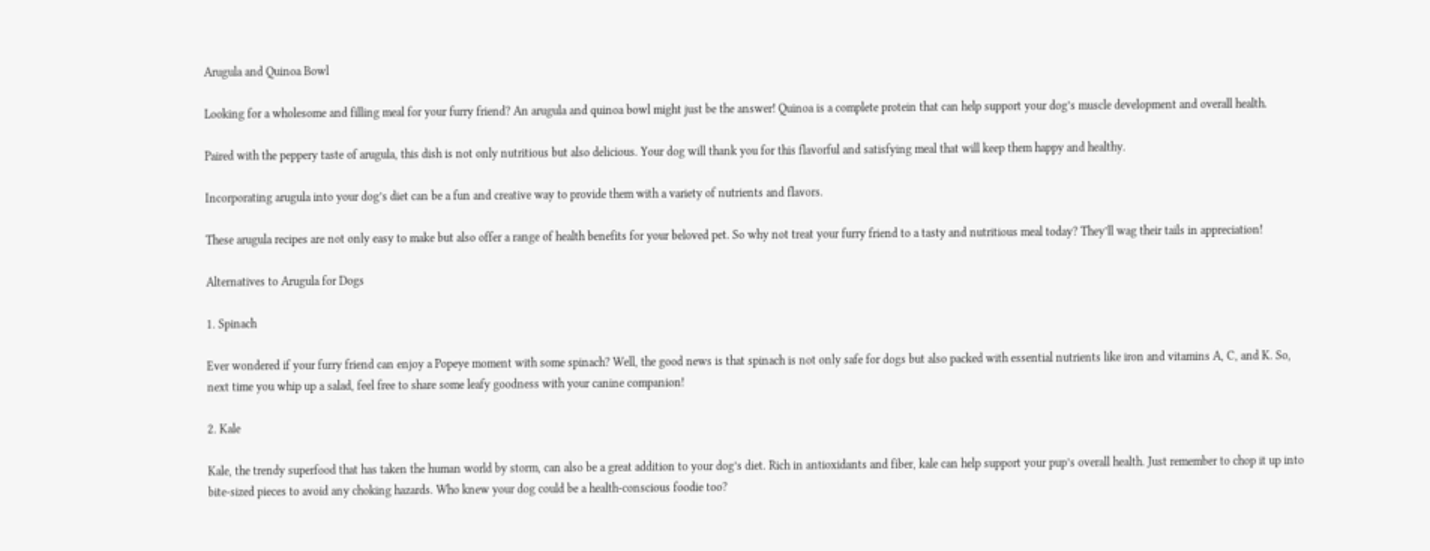Arugula and Quinoa Bowl

Looking for a wholesome and filling meal for your furry friend? An arugula and quinoa bowl might just be the answer! Quinoa is a complete protein that can help support your dog’s muscle development and overall health.

Paired with the peppery taste of arugula, this dish is not only nutritious but also delicious. Your dog will thank you for this flavorful and satisfying meal that will keep them happy and healthy.

Incorporating arugula into your dog’s diet can be a fun and creative way to provide them with a variety of nutrients and flavors.

These arugula recipes are not only easy to make but also offer a range of health benefits for your beloved pet. So why not treat your furry friend to a tasty and nutritious meal today? They’ll wag their tails in appreciation!

Alternatives to Arugula for Dogs

1. Spinach

Ever wondered if your furry friend can enjoy a Popeye moment with some spinach? Well, the good news is that spinach is not only safe for dogs but also packed with essential nutrients like iron and vitamins A, C, and K. So, next time you whip up a salad, feel free to share some leafy goodness with your canine companion!

2. Kale

Kale, the trendy superfood that has taken the human world by storm, can also be a great addition to your dog’s diet. Rich in antioxidants and fiber, kale can help support your pup’s overall health. Just remember to chop it up into bite-sized pieces to avoid any choking hazards. Who knew your dog could be a health-conscious foodie too?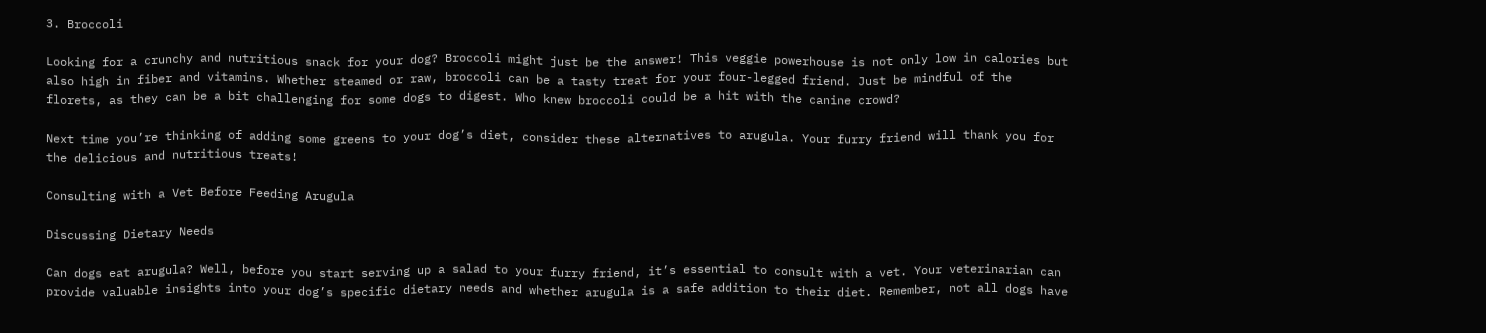3. Broccoli

Looking for a crunchy and nutritious snack for your dog? Broccoli might just be the answer! This veggie powerhouse is not only low in calories but also high in fiber and vitamins. Whether steamed or raw, broccoli can be a tasty treat for your four-legged friend. Just be mindful of the florets, as they can be a bit challenging for some dogs to digest. Who knew broccoli could be a hit with the canine crowd?

Next time you’re thinking of adding some greens to your dog’s diet, consider these alternatives to arugula. Your furry friend will thank you for the delicious and nutritious treats!

Consulting with a Vet Before Feeding Arugula

Discussing Dietary Needs

Can dogs eat arugula? Well, before you start serving up a salad to your furry friend, it’s essential to consult with a vet. Your veterinarian can provide valuable insights into your dog’s specific dietary needs and whether arugula is a safe addition to their diet. Remember, not all dogs have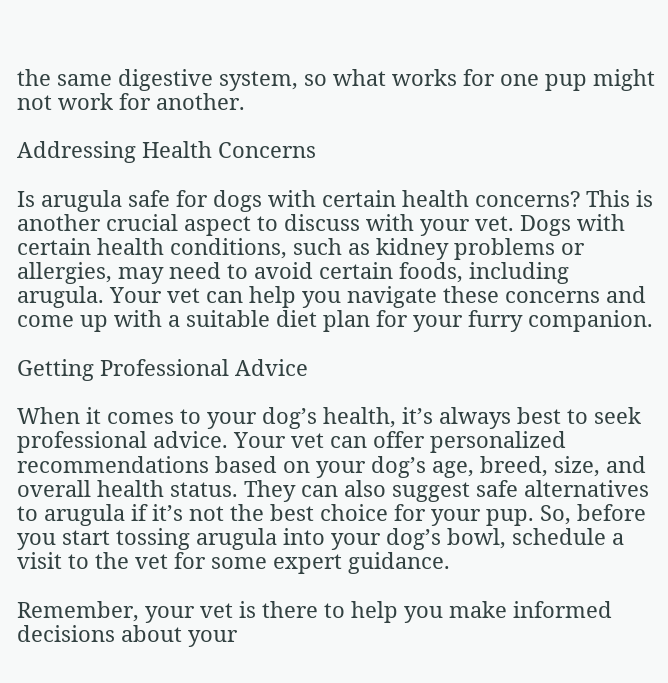the same digestive system, so what works for one pup might not work for another.

Addressing Health Concerns

Is arugula safe for dogs with certain health concerns? This is another crucial aspect to discuss with your vet. Dogs with certain health conditions, such as kidney problems or allergies, may need to avoid certain foods, including arugula. Your vet can help you navigate these concerns and come up with a suitable diet plan for your furry companion.

Getting Professional Advice

When it comes to your dog’s health, it’s always best to seek professional advice. Your vet can offer personalized recommendations based on your dog’s age, breed, size, and overall health status. They can also suggest safe alternatives to arugula if it’s not the best choice for your pup. So, before you start tossing arugula into your dog’s bowl, schedule a visit to the vet for some expert guidance.

Remember, your vet is there to help you make informed decisions about your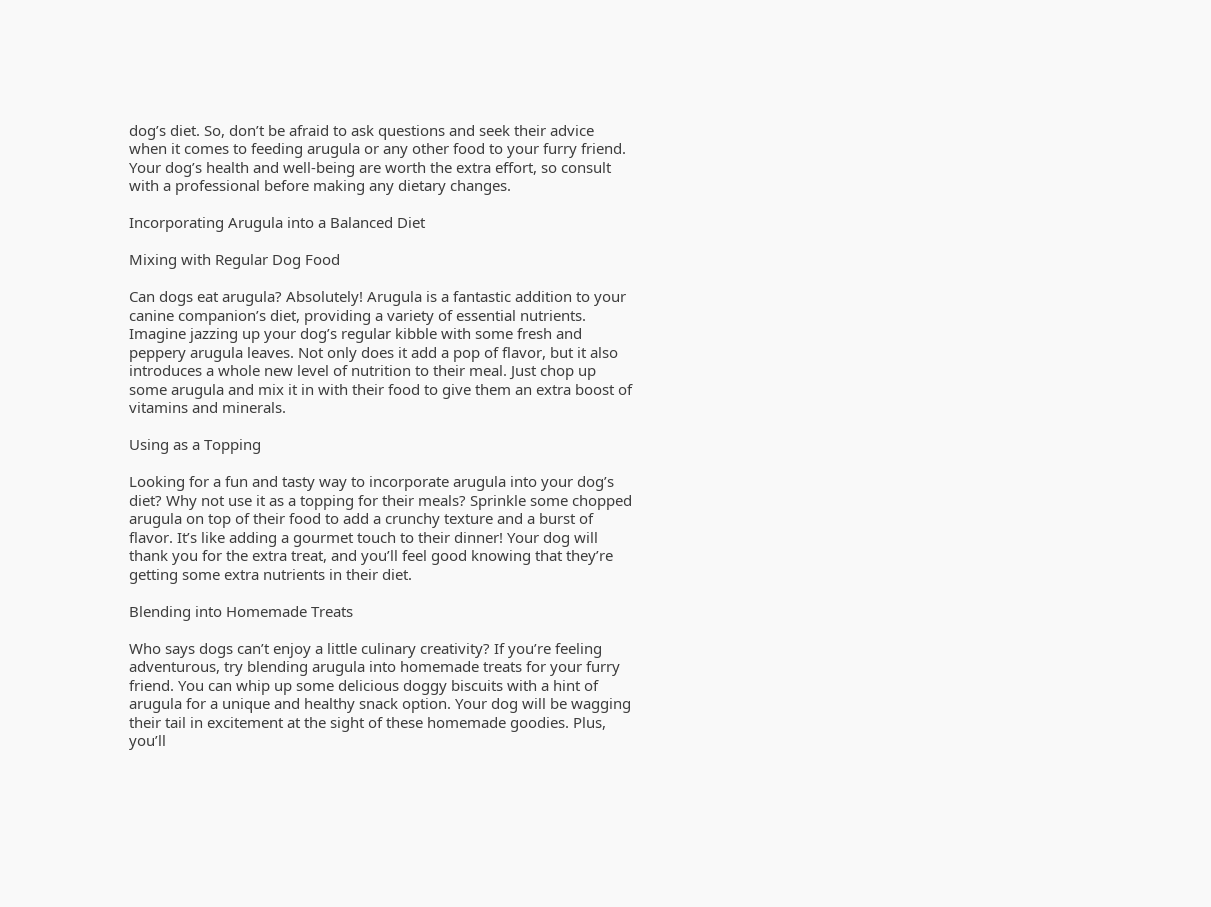dog’s diet. So, don’t be afraid to ask questions and seek their advice when it comes to feeding arugula or any other food to your furry friend. Your dog’s health and well-being are worth the extra effort, so consult with a professional before making any dietary changes.

Incorporating Arugula into a Balanced Diet

Mixing with Regular Dog Food

Can dogs eat arugula? Absolutely! Arugula is a fantastic addition to your canine companion’s diet, providing a variety of essential nutrients. Imagine jazzing up your dog’s regular kibble with some fresh and peppery arugula leaves. Not only does it add a pop of flavor, but it also introduces a whole new level of nutrition to their meal. Just chop up some arugula and mix it in with their food to give them an extra boost of vitamins and minerals.

Using as a Topping

Looking for a fun and tasty way to incorporate arugula into your dog’s diet? Why not use it as a topping for their meals? Sprinkle some chopped arugula on top of their food to add a crunchy texture and a burst of flavor. It’s like adding a gourmet touch to their dinner! Your dog will thank you for the extra treat, and you’ll feel good knowing that they’re getting some extra nutrients in their diet.

Blending into Homemade Treats

Who says dogs can’t enjoy a little culinary creativity? If you’re feeling adventurous, try blending arugula into homemade treats for your furry friend. You can whip up some delicious doggy biscuits with a hint of arugula for a unique and healthy snack option. Your dog will be wagging their tail in excitement at the sight of these homemade goodies. Plus, you’ll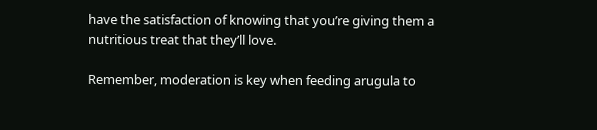have the satisfaction of knowing that you’re giving them a nutritious treat that they’ll love.

Remember, moderation is key when feeding arugula to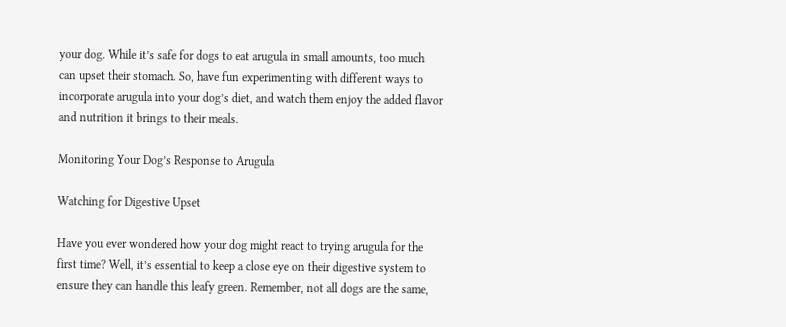your dog. While it’s safe for dogs to eat arugula in small amounts, too much can upset their stomach. So, have fun experimenting with different ways to incorporate arugula into your dog’s diet, and watch them enjoy the added flavor and nutrition it brings to their meals.

Monitoring Your Dog’s Response to Arugula

Watching for Digestive Upset

Have you ever wondered how your dog might react to trying arugula for the first time? Well, it’s essential to keep a close eye on their digestive system to ensure they can handle this leafy green. Remember, not all dogs are the same,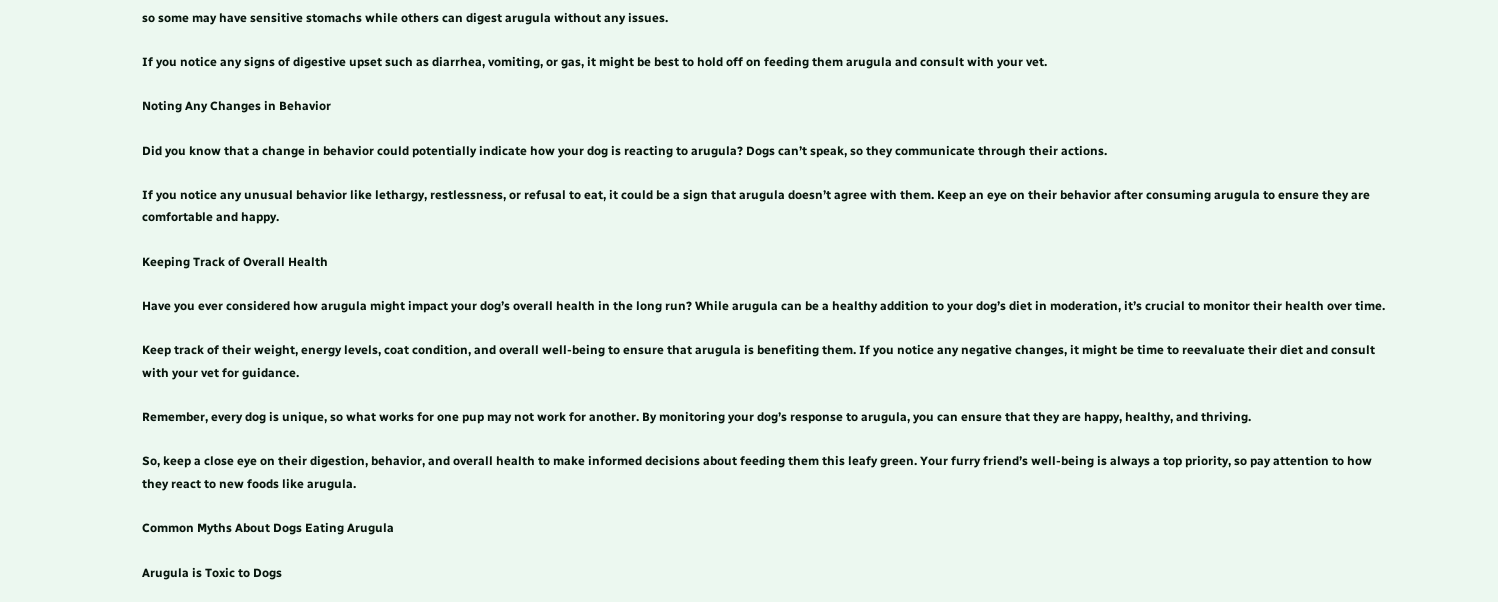so some may have sensitive stomachs while others can digest arugula without any issues.

If you notice any signs of digestive upset such as diarrhea, vomiting, or gas, it might be best to hold off on feeding them arugula and consult with your vet.

Noting Any Changes in Behavior

Did you know that a change in behavior could potentially indicate how your dog is reacting to arugula? Dogs can’t speak, so they communicate through their actions.

If you notice any unusual behavior like lethargy, restlessness, or refusal to eat, it could be a sign that arugula doesn’t agree with them. Keep an eye on their behavior after consuming arugula to ensure they are comfortable and happy.

Keeping Track of Overall Health

Have you ever considered how arugula might impact your dog’s overall health in the long run? While arugula can be a healthy addition to your dog’s diet in moderation, it’s crucial to monitor their health over time.

Keep track of their weight, energy levels, coat condition, and overall well-being to ensure that arugula is benefiting them. If you notice any negative changes, it might be time to reevaluate their diet and consult with your vet for guidance.

Remember, every dog is unique, so what works for one pup may not work for another. By monitoring your dog’s response to arugula, you can ensure that they are happy, healthy, and thriving.

So, keep a close eye on their digestion, behavior, and overall health to make informed decisions about feeding them this leafy green. Your furry friend’s well-being is always a top priority, so pay attention to how they react to new foods like arugula.

Common Myths About Dogs Eating Arugula

Arugula is Toxic to Dogs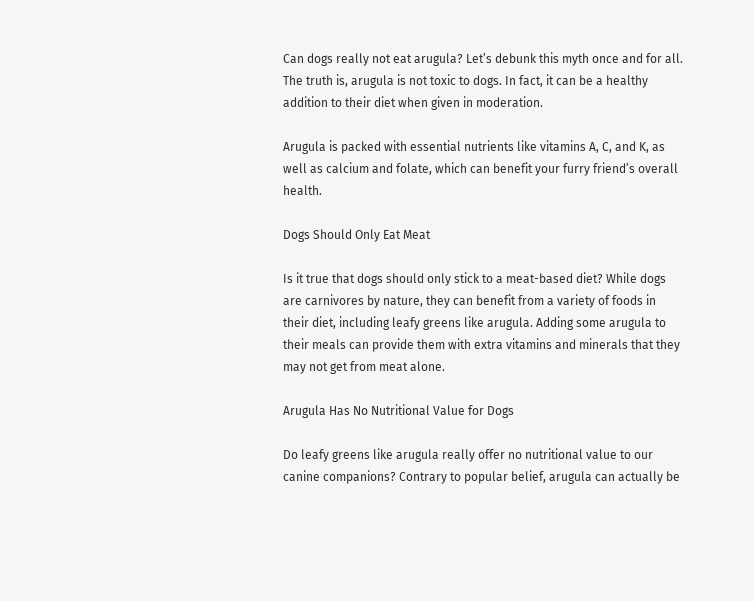Can dogs really not eat arugula? Let’s debunk this myth once and for all. The truth is, arugula is not toxic to dogs. In fact, it can be a healthy addition to their diet when given in moderation.

Arugula is packed with essential nutrients like vitamins A, C, and K, as well as calcium and folate, which can benefit your furry friend’s overall health.

Dogs Should Only Eat Meat

Is it true that dogs should only stick to a meat-based diet? While dogs are carnivores by nature, they can benefit from a variety of foods in their diet, including leafy greens like arugula. Adding some arugula to their meals can provide them with extra vitamins and minerals that they may not get from meat alone.

Arugula Has No Nutritional Value for Dogs

Do leafy greens like arugula really offer no nutritional value to our canine companions? Contrary to popular belief, arugula can actually be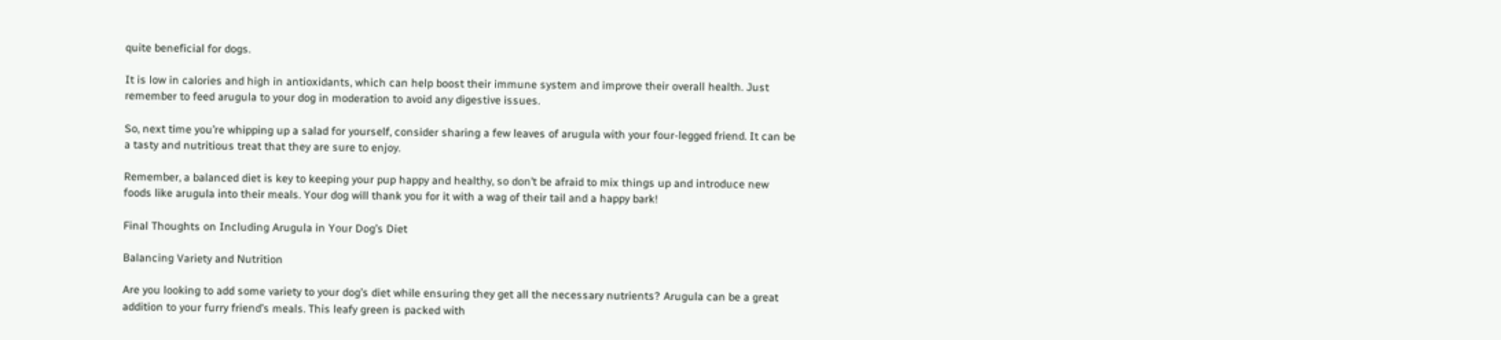quite beneficial for dogs.

It is low in calories and high in antioxidants, which can help boost their immune system and improve their overall health. Just remember to feed arugula to your dog in moderation to avoid any digestive issues.

So, next time you’re whipping up a salad for yourself, consider sharing a few leaves of arugula with your four-legged friend. It can be a tasty and nutritious treat that they are sure to enjoy.

Remember, a balanced diet is key to keeping your pup happy and healthy, so don’t be afraid to mix things up and introduce new foods like arugula into their meals. Your dog will thank you for it with a wag of their tail and a happy bark!

Final Thoughts on Including Arugula in Your Dog’s Diet

Balancing Variety and Nutrition

Are you looking to add some variety to your dog’s diet while ensuring they get all the necessary nutrients? Arugula can be a great addition to your furry friend’s meals. This leafy green is packed with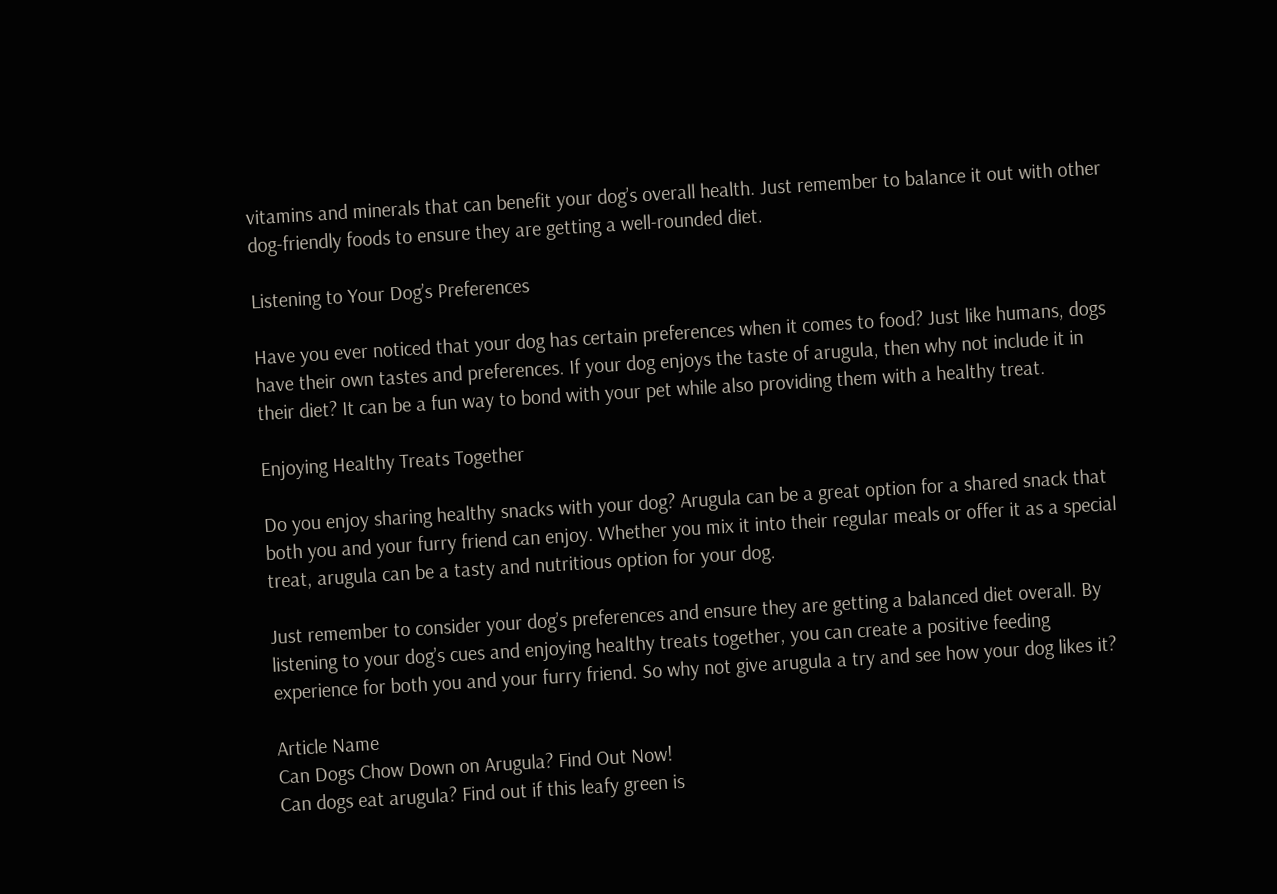vitamins and minerals that can benefit your dog’s overall health. Just remember to balance it out with other dog-friendly foods to ensure they are getting a well-rounded diet.

Listening to Your Dog’s Preferences

Have you ever noticed that your dog has certain preferences when it comes to food? Just like humans, dogs have their own tastes and preferences. If your dog enjoys the taste of arugula, then why not include it in their diet? It can be a fun way to bond with your pet while also providing them with a healthy treat.

Enjoying Healthy Treats Together

Do you enjoy sharing healthy snacks with your dog? Arugula can be a great option for a shared snack that both you and your furry friend can enjoy. Whether you mix it into their regular meals or offer it as a special treat, arugula can be a tasty and nutritious option for your dog.

Just remember to consider your dog’s preferences and ensure they are getting a balanced diet overall. By listening to your dog’s cues and enjoying healthy treats together, you can create a positive feeding experience for both you and your furry friend. So why not give arugula a try and see how your dog likes it?

Article Name
Can Dogs Chow Down on Arugula? Find Out Now!
Can dogs eat arugula? Find out if this leafy green is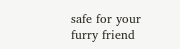safe for your furry friend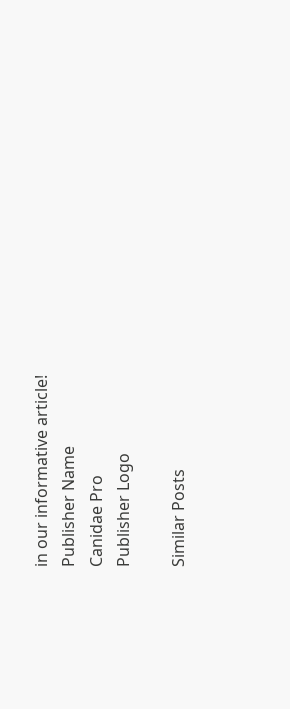in our informative article!
Publisher Name
Canidae Pro
Publisher Logo

Similar Posts